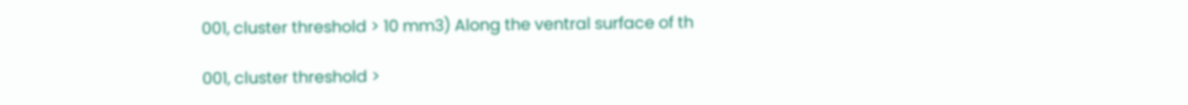001, cluster threshold > 10 mm3) Along the ventral surface of th

001, cluster threshold >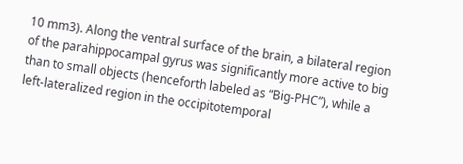10 mm3). Along the ventral surface of the brain, a bilateral region of the parahippocampal gyrus was significantly more active to big than to small objects (henceforth labeled as “Big-PHC”), while a left-lateralized region in the occipitotemporal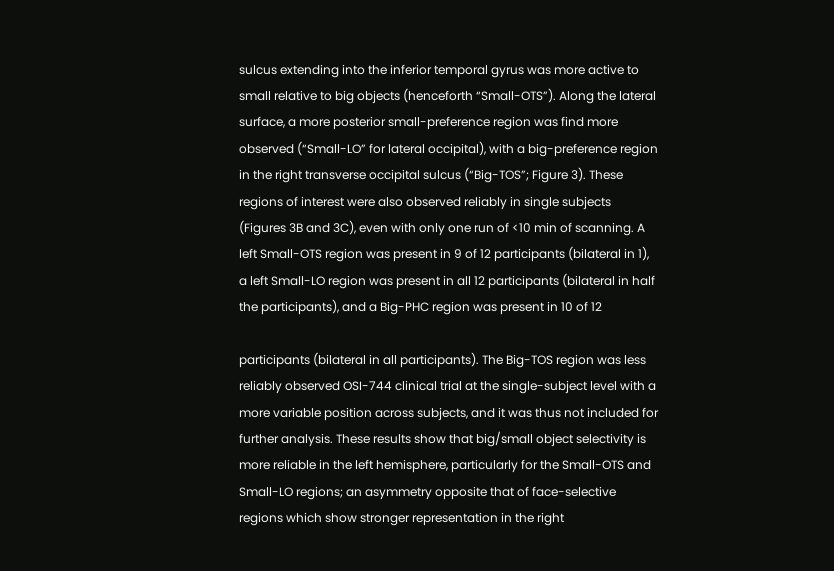sulcus extending into the inferior temporal gyrus was more active to small relative to big objects (henceforth “Small-OTS”). Along the lateral surface, a more posterior small-preference region was find more observed (“Small-LO” for lateral occipital), with a big-preference region in the right transverse occipital sulcus (“Big-TOS”; Figure 3). These regions of interest were also observed reliably in single subjects (Figures 3B and 3C), even with only one run of <10 min of scanning. A left Small-OTS region was present in 9 of 12 participants (bilateral in 1), a left Small-LO region was present in all 12 participants (bilateral in half the participants), and a Big-PHC region was present in 10 of 12

participants (bilateral in all participants). The Big-TOS region was less reliably observed OSI-744 clinical trial at the single-subject level with a more variable position across subjects, and it was thus not included for further analysis. These results show that big/small object selectivity is more reliable in the left hemisphere, particularly for the Small-OTS and Small-LO regions; an asymmetry opposite that of face-selective regions which show stronger representation in the right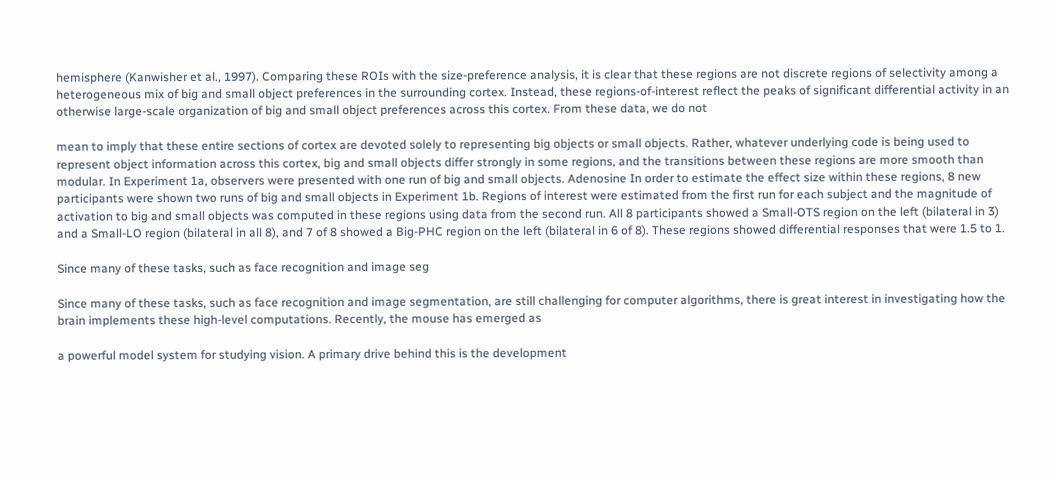hemisphere (Kanwisher et al., 1997). Comparing these ROIs with the size-preference analysis, it is clear that these regions are not discrete regions of selectivity among a heterogeneous mix of big and small object preferences in the surrounding cortex. Instead, these regions-of-interest reflect the peaks of significant differential activity in an otherwise large-scale organization of big and small object preferences across this cortex. From these data, we do not

mean to imply that these entire sections of cortex are devoted solely to representing big objects or small objects. Rather, whatever underlying code is being used to represent object information across this cortex, big and small objects differ strongly in some regions, and the transitions between these regions are more smooth than modular. In Experiment 1a, observers were presented with one run of big and small objects. Adenosine In order to estimate the effect size within these regions, 8 new participants were shown two runs of big and small objects in Experiment 1b. Regions of interest were estimated from the first run for each subject and the magnitude of activation to big and small objects was computed in these regions using data from the second run. All 8 participants showed a Small-OTS region on the left (bilateral in 3) and a Small-LO region (bilateral in all 8), and 7 of 8 showed a Big-PHC region on the left (bilateral in 6 of 8). These regions showed differential responses that were 1.5 to 1.

Since many of these tasks, such as face recognition and image seg

Since many of these tasks, such as face recognition and image segmentation, are still challenging for computer algorithms, there is great interest in investigating how the brain implements these high-level computations. Recently, the mouse has emerged as

a powerful model system for studying vision. A primary drive behind this is the development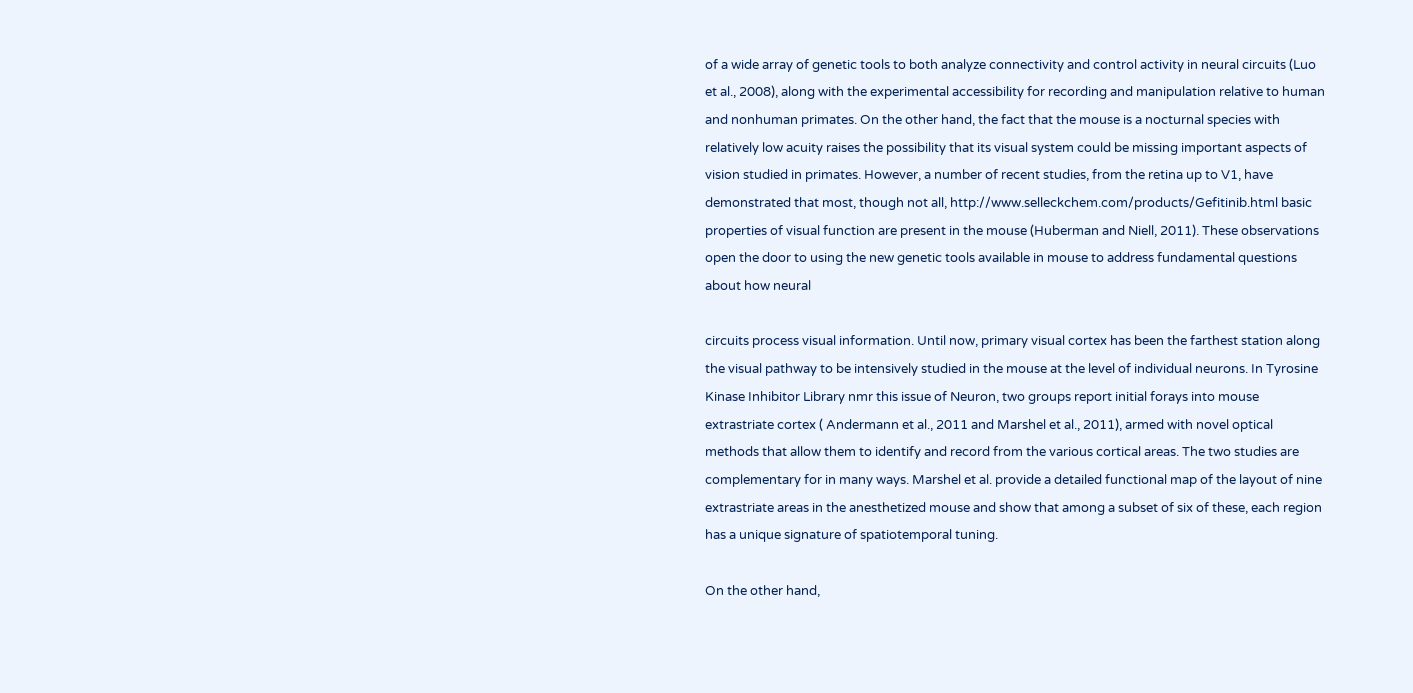of a wide array of genetic tools to both analyze connectivity and control activity in neural circuits (Luo et al., 2008), along with the experimental accessibility for recording and manipulation relative to human and nonhuman primates. On the other hand, the fact that the mouse is a nocturnal species with relatively low acuity raises the possibility that its visual system could be missing important aspects of vision studied in primates. However, a number of recent studies, from the retina up to V1, have demonstrated that most, though not all, http://www.selleckchem.com/products/Gefitinib.html basic properties of visual function are present in the mouse (Huberman and Niell, 2011). These observations open the door to using the new genetic tools available in mouse to address fundamental questions about how neural

circuits process visual information. Until now, primary visual cortex has been the farthest station along the visual pathway to be intensively studied in the mouse at the level of individual neurons. In Tyrosine Kinase Inhibitor Library nmr this issue of Neuron, two groups report initial forays into mouse extrastriate cortex ( Andermann et al., 2011 and Marshel et al., 2011), armed with novel optical methods that allow them to identify and record from the various cortical areas. The two studies are complementary for in many ways. Marshel et al. provide a detailed functional map of the layout of nine extrastriate areas in the anesthetized mouse and show that among a subset of six of these, each region has a unique signature of spatiotemporal tuning.

On the other hand,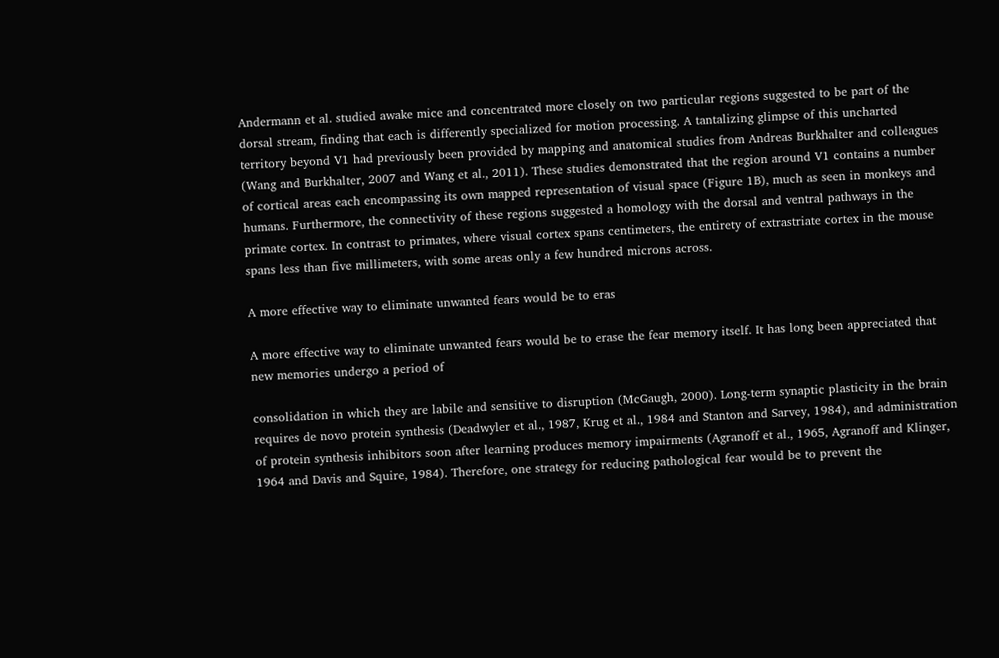Andermann et al. studied awake mice and concentrated more closely on two particular regions suggested to be part of the dorsal stream, finding that each is differently specialized for motion processing. A tantalizing glimpse of this uncharted territory beyond V1 had previously been provided by mapping and anatomical studies from Andreas Burkhalter and colleagues (Wang and Burkhalter, 2007 and Wang et al., 2011). These studies demonstrated that the region around V1 contains a number of cortical areas each encompassing its own mapped representation of visual space (Figure 1B), much as seen in monkeys and humans. Furthermore, the connectivity of these regions suggested a homology with the dorsal and ventral pathways in the primate cortex. In contrast to primates, where visual cortex spans centimeters, the entirety of extrastriate cortex in the mouse spans less than five millimeters, with some areas only a few hundred microns across.

A more effective way to eliminate unwanted fears would be to eras

A more effective way to eliminate unwanted fears would be to erase the fear memory itself. It has long been appreciated that new memories undergo a period of

consolidation in which they are labile and sensitive to disruption (McGaugh, 2000). Long-term synaptic plasticity in the brain requires de novo protein synthesis (Deadwyler et al., 1987, Krug et al., 1984 and Stanton and Sarvey, 1984), and administration of protein synthesis inhibitors soon after learning produces memory impairments (Agranoff et al., 1965, Agranoff and Klinger, 1964 and Davis and Squire, 1984). Therefore, one strategy for reducing pathological fear would be to prevent the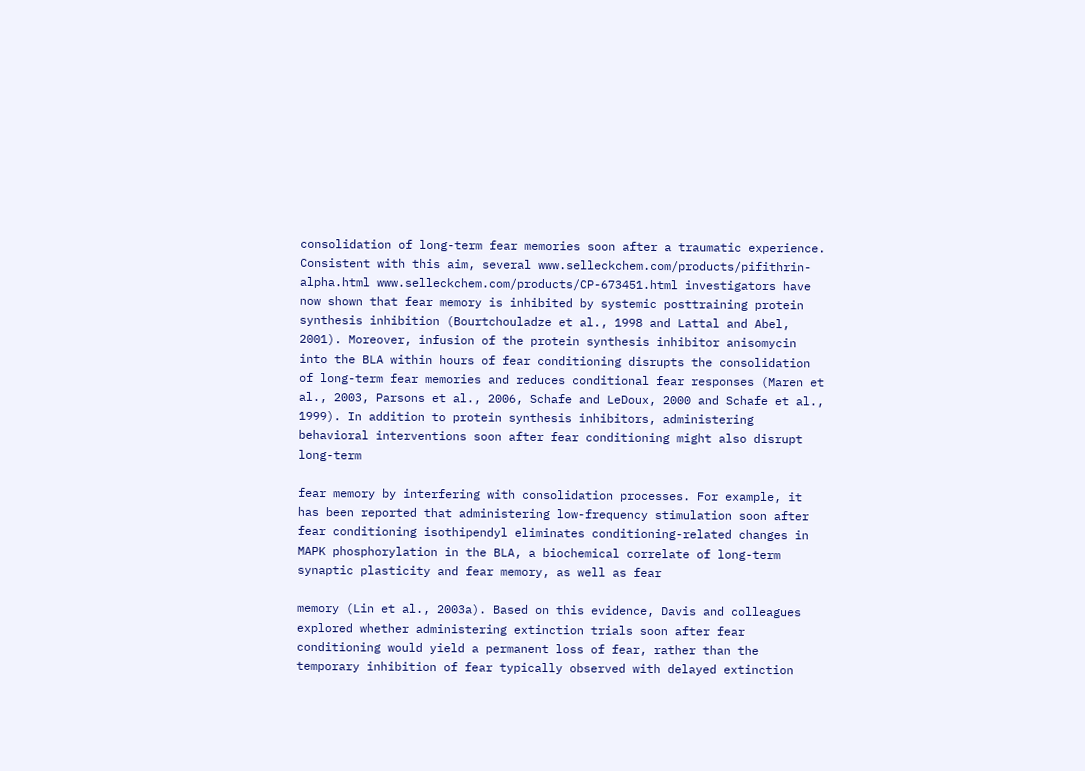consolidation of long-term fear memories soon after a traumatic experience. Consistent with this aim, several www.selleckchem.com/products/pifithrin-alpha.html www.selleckchem.com/products/CP-673451.html investigators have now shown that fear memory is inhibited by systemic posttraining protein synthesis inhibition (Bourtchouladze et al., 1998 and Lattal and Abel, 2001). Moreover, infusion of the protein synthesis inhibitor anisomycin into the BLA within hours of fear conditioning disrupts the consolidation of long-term fear memories and reduces conditional fear responses (Maren et al., 2003, Parsons et al., 2006, Schafe and LeDoux, 2000 and Schafe et al., 1999). In addition to protein synthesis inhibitors, administering behavioral interventions soon after fear conditioning might also disrupt long-term

fear memory by interfering with consolidation processes. For example, it has been reported that administering low-frequency stimulation soon after fear conditioning isothipendyl eliminates conditioning-related changes in MAPK phosphorylation in the BLA, a biochemical correlate of long-term synaptic plasticity and fear memory, as well as fear

memory (Lin et al., 2003a). Based on this evidence, Davis and colleagues explored whether administering extinction trials soon after fear conditioning would yield a permanent loss of fear, rather than the temporary inhibition of fear typically observed with delayed extinction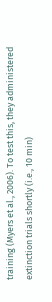training (Myers et al., 2006). To test this, they administered extinction trials shortly (i.e., 10 min)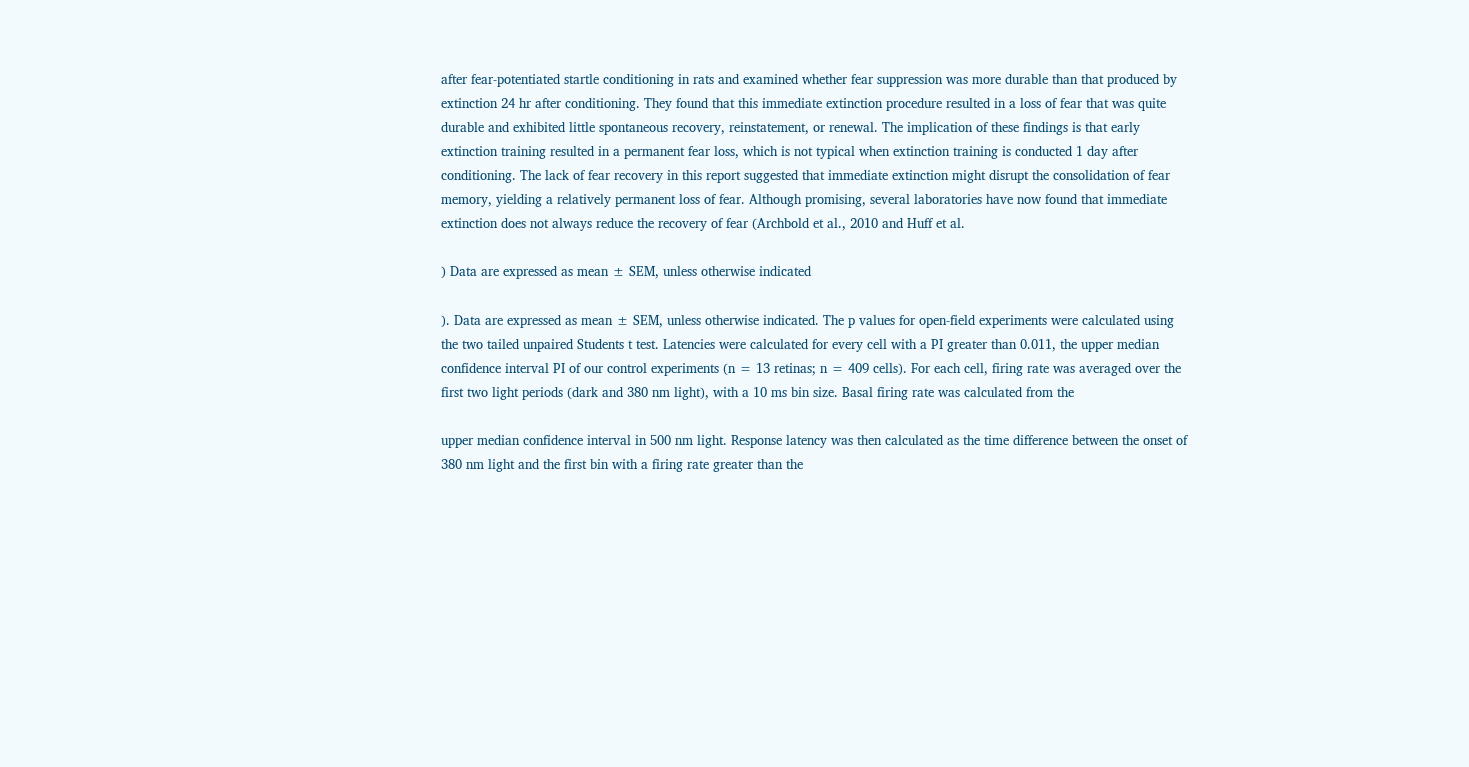after fear-potentiated startle conditioning in rats and examined whether fear suppression was more durable than that produced by extinction 24 hr after conditioning. They found that this immediate extinction procedure resulted in a loss of fear that was quite durable and exhibited little spontaneous recovery, reinstatement, or renewal. The implication of these findings is that early extinction training resulted in a permanent fear loss, which is not typical when extinction training is conducted 1 day after conditioning. The lack of fear recovery in this report suggested that immediate extinction might disrupt the consolidation of fear memory, yielding a relatively permanent loss of fear. Although promising, several laboratories have now found that immediate extinction does not always reduce the recovery of fear (Archbold et al., 2010 and Huff et al.

) Data are expressed as mean ± SEM, unless otherwise indicated

). Data are expressed as mean ± SEM, unless otherwise indicated. The p values for open-field experiments were calculated using the two tailed unpaired Students t test. Latencies were calculated for every cell with a PI greater than 0.011, the upper median confidence interval PI of our control experiments (n = 13 retinas; n = 409 cells). For each cell, firing rate was averaged over the first two light periods (dark and 380 nm light), with a 10 ms bin size. Basal firing rate was calculated from the

upper median confidence interval in 500 nm light. Response latency was then calculated as the time difference between the onset of 380 nm light and the first bin with a firing rate greater than the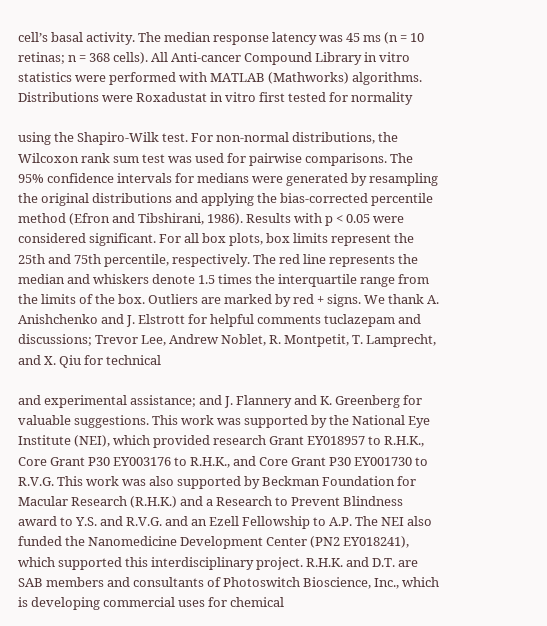cell’s basal activity. The median response latency was 45 ms (n = 10 retinas; n = 368 cells). All Anti-cancer Compound Library in vitro statistics were performed with MATLAB (Mathworks) algorithms. Distributions were Roxadustat in vitro first tested for normality

using the Shapiro-Wilk test. For non-normal distributions, the Wilcoxon rank sum test was used for pairwise comparisons. The 95% confidence intervals for medians were generated by resampling the original distributions and applying the bias-corrected percentile method (Efron and Tibshirani, 1986). Results with p < 0.05 were considered significant. For all box plots, box limits represent the 25th and 75th percentile, respectively. The red line represents the median and whiskers denote 1.5 times the interquartile range from the limits of the box. Outliers are marked by red + signs. We thank A. Anishchenko and J. Elstrott for helpful comments tuclazepam and discussions; Trevor Lee, Andrew Noblet, R. Montpetit, T. Lamprecht, and X. Qiu for technical

and experimental assistance; and J. Flannery and K. Greenberg for valuable suggestions. This work was supported by the National Eye Institute (NEI), which provided research Grant EY018957 to R.H.K., Core Grant P30 EY003176 to R.H.K., and Core Grant P30 EY001730 to R.V.G. This work was also supported by Beckman Foundation for Macular Research (R.H.K.) and a Research to Prevent Blindness award to Y.S. and R.V.G. and an Ezell Fellowship to A.P. The NEI also funded the Nanomedicine Development Center (PN2 EY018241), which supported this interdisciplinary project. R.H.K. and D.T. are SAB members and consultants of Photoswitch Bioscience, Inc., which is developing commercial uses for chemical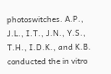photoswitches. A.P., J.L., I.T., J.N., Y.S., T.H., I.D.K., and K.B. conducted the in vitro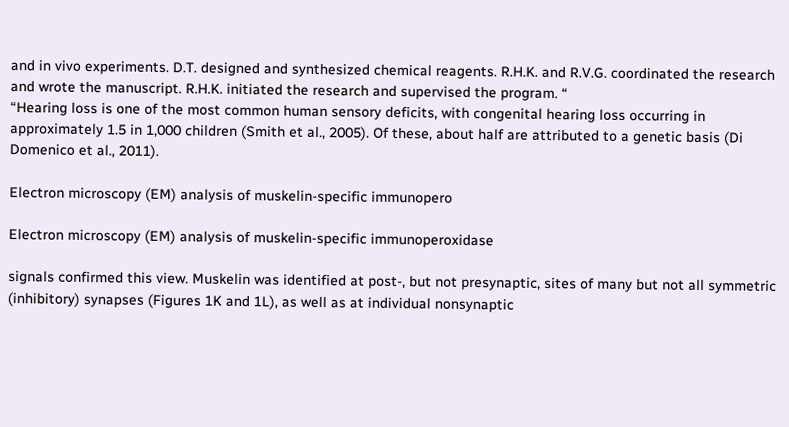and in vivo experiments. D.T. designed and synthesized chemical reagents. R.H.K. and R.V.G. coordinated the research and wrote the manuscript. R.H.K. initiated the research and supervised the program. “
“Hearing loss is one of the most common human sensory deficits, with congenital hearing loss occurring in approximately 1.5 in 1,000 children (Smith et al., 2005). Of these, about half are attributed to a genetic basis (Di Domenico et al., 2011).

Electron microscopy (EM) analysis of muskelin-specific immunopero

Electron microscopy (EM) analysis of muskelin-specific immunoperoxidase

signals confirmed this view. Muskelin was identified at post-, but not presynaptic, sites of many but not all symmetric (inhibitory) synapses (Figures 1K and 1L), as well as at individual nonsynaptic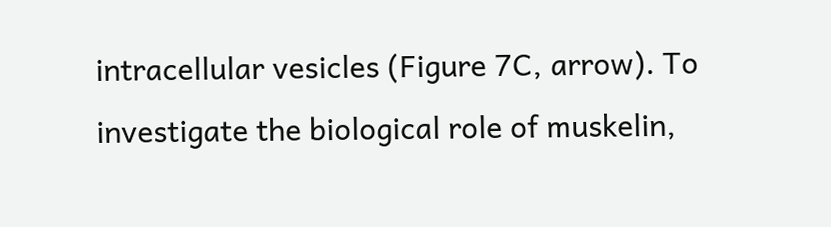intracellular vesicles (Figure 7C, arrow). To investigate the biological role of muskelin,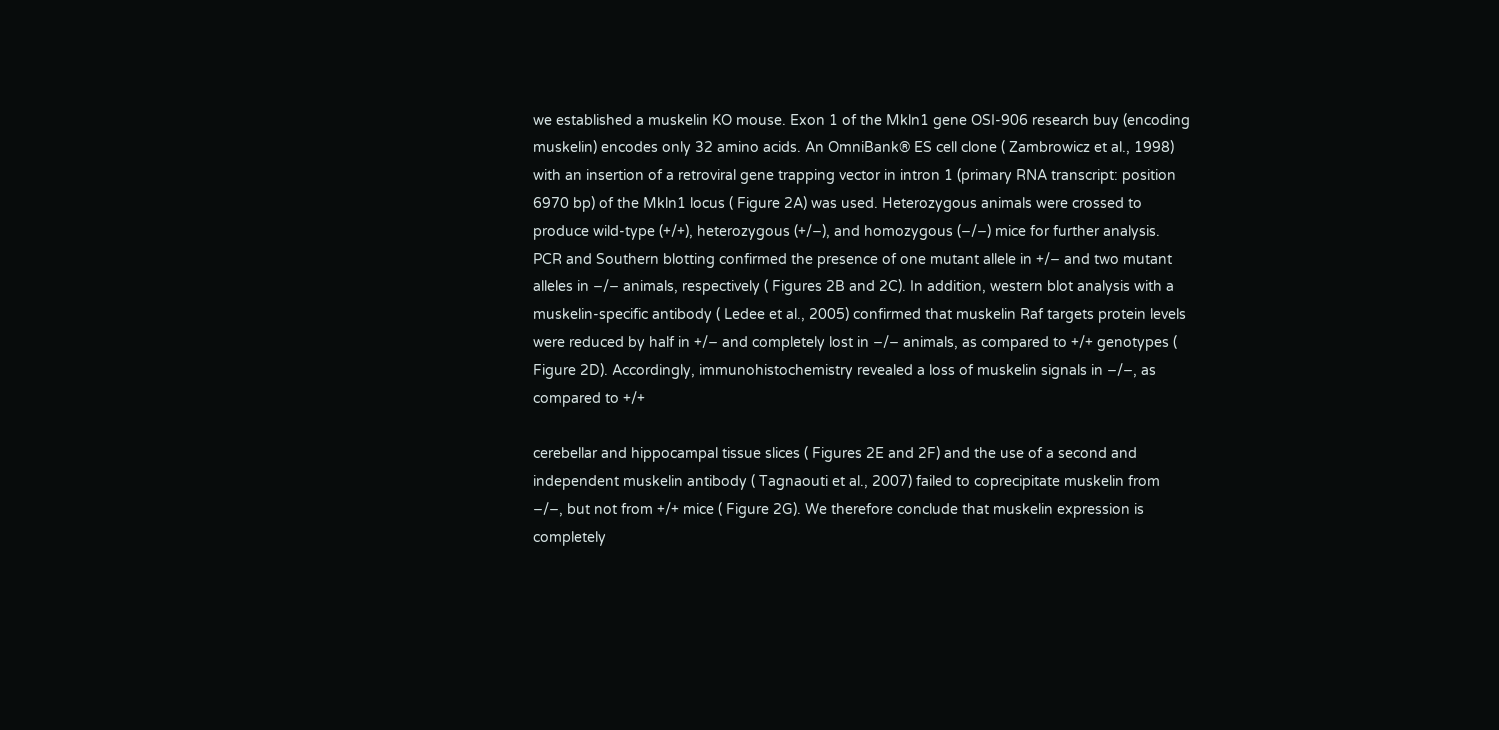we established a muskelin KO mouse. Exon 1 of the Mkln1 gene OSI-906 research buy (encoding muskelin) encodes only 32 amino acids. An OmniBank® ES cell clone ( Zambrowicz et al., 1998) with an insertion of a retroviral gene trapping vector in intron 1 (primary RNA transcript: position 6970 bp) of the Mkln1 locus ( Figure 2A) was used. Heterozygous animals were crossed to produce wild-type (+/+), heterozygous (+/−), and homozygous (−/−) mice for further analysis. PCR and Southern blotting confirmed the presence of one mutant allele in +/− and two mutant alleles in −/− animals, respectively ( Figures 2B and 2C). In addition, western blot analysis with a muskelin-specific antibody ( Ledee et al., 2005) confirmed that muskelin Raf targets protein levels were reduced by half in +/− and completely lost in −/− animals, as compared to +/+ genotypes ( Figure 2D). Accordingly, immunohistochemistry revealed a loss of muskelin signals in −/−, as compared to +/+

cerebellar and hippocampal tissue slices ( Figures 2E and 2F) and the use of a second and independent muskelin antibody ( Tagnaouti et al., 2007) failed to coprecipitate muskelin from −/−, but not from +/+ mice ( Figure 2G). We therefore conclude that muskelin expression is completely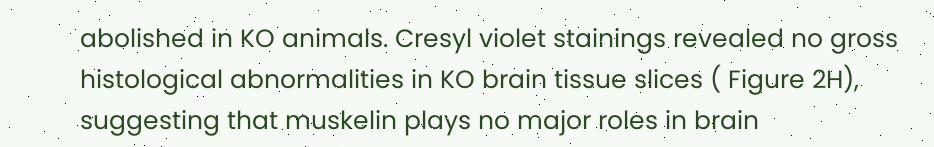abolished in KO animals. Cresyl violet stainings revealed no gross histological abnormalities in KO brain tissue slices ( Figure 2H), suggesting that muskelin plays no major roles in brain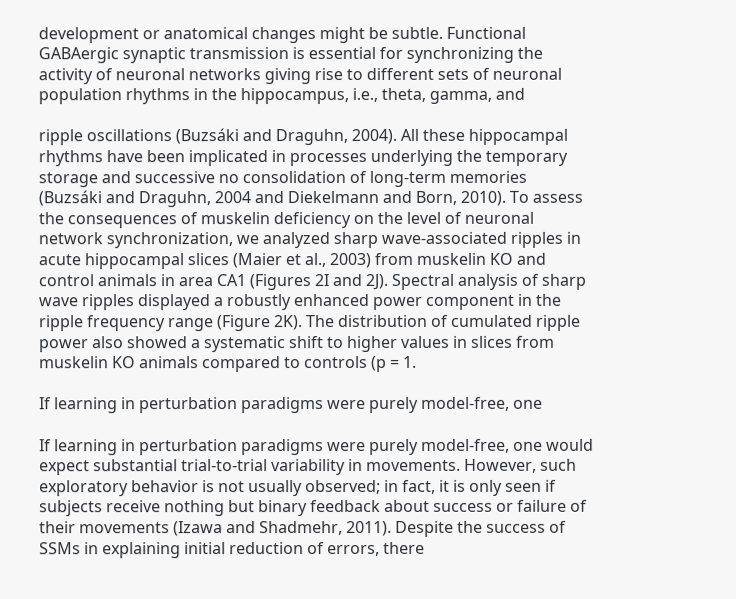development or anatomical changes might be subtle. Functional GABAergic synaptic transmission is essential for synchronizing the activity of neuronal networks giving rise to different sets of neuronal population rhythms in the hippocampus, i.e., theta, gamma, and

ripple oscillations (Buzsáki and Draguhn, 2004). All these hippocampal rhythms have been implicated in processes underlying the temporary storage and successive no consolidation of long-term memories (Buzsáki and Draguhn, 2004 and Diekelmann and Born, 2010). To assess the consequences of muskelin deficiency on the level of neuronal network synchronization, we analyzed sharp wave-associated ripples in acute hippocampal slices (Maier et al., 2003) from muskelin KO and control animals in area CA1 (Figures 2I and 2J). Spectral analysis of sharp wave ripples displayed a robustly enhanced power component in the ripple frequency range (Figure 2K). The distribution of cumulated ripple power also showed a systematic shift to higher values in slices from muskelin KO animals compared to controls (p = 1.

If learning in perturbation paradigms were purely model-free, one

If learning in perturbation paradigms were purely model-free, one would expect substantial trial-to-trial variability in movements. However, such exploratory behavior is not usually observed; in fact, it is only seen if subjects receive nothing but binary feedback about success or failure of their movements (Izawa and Shadmehr, 2011). Despite the success of SSMs in explaining initial reduction of errors, there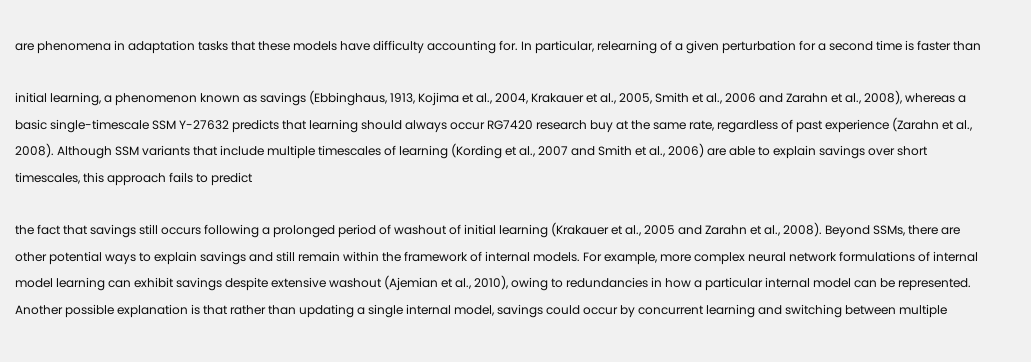are phenomena in adaptation tasks that these models have difficulty accounting for. In particular, relearning of a given perturbation for a second time is faster than

initial learning, a phenomenon known as savings (Ebbinghaus, 1913, Kojima et al., 2004, Krakauer et al., 2005, Smith et al., 2006 and Zarahn et al., 2008), whereas a basic single-timescale SSM Y-27632 predicts that learning should always occur RG7420 research buy at the same rate, regardless of past experience (Zarahn et al., 2008). Although SSM variants that include multiple timescales of learning (Kording et al., 2007 and Smith et al., 2006) are able to explain savings over short timescales, this approach fails to predict

the fact that savings still occurs following a prolonged period of washout of initial learning (Krakauer et al., 2005 and Zarahn et al., 2008). Beyond SSMs, there are other potential ways to explain savings and still remain within the framework of internal models. For example, more complex neural network formulations of internal model learning can exhibit savings despite extensive washout (Ajemian et al., 2010), owing to redundancies in how a particular internal model can be represented. Another possible explanation is that rather than updating a single internal model, savings could occur by concurrent learning and switching between multiple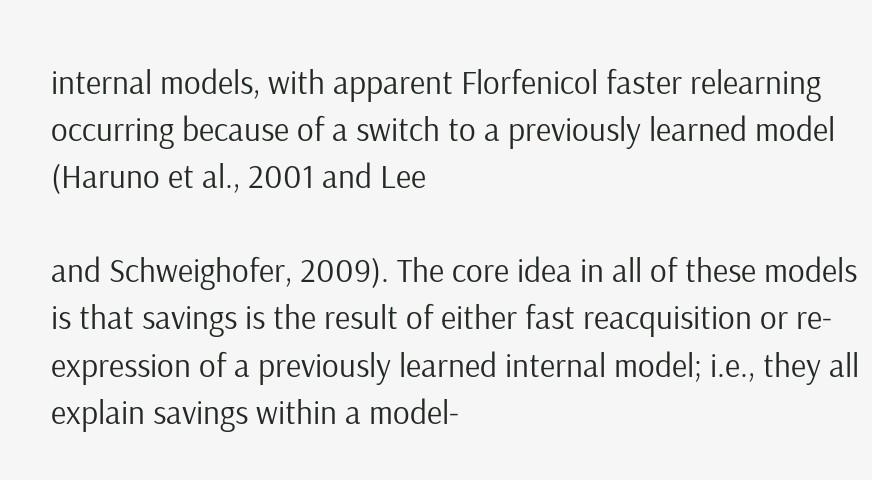internal models, with apparent Florfenicol faster relearning occurring because of a switch to a previously learned model (Haruno et al., 2001 and Lee

and Schweighofer, 2009). The core idea in all of these models is that savings is the result of either fast reacquisition or re-expression of a previously learned internal model; i.e., they all explain savings within a model-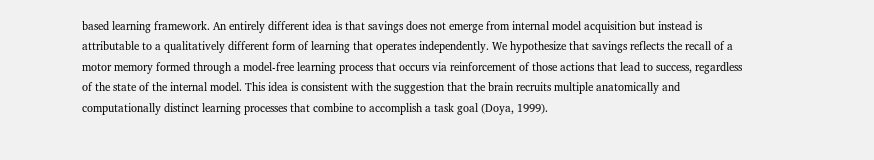based learning framework. An entirely different idea is that savings does not emerge from internal model acquisition but instead is attributable to a qualitatively different form of learning that operates independently. We hypothesize that savings reflects the recall of a motor memory formed through a model-free learning process that occurs via reinforcement of those actions that lead to success, regardless of the state of the internal model. This idea is consistent with the suggestion that the brain recruits multiple anatomically and computationally distinct learning processes that combine to accomplish a task goal (Doya, 1999).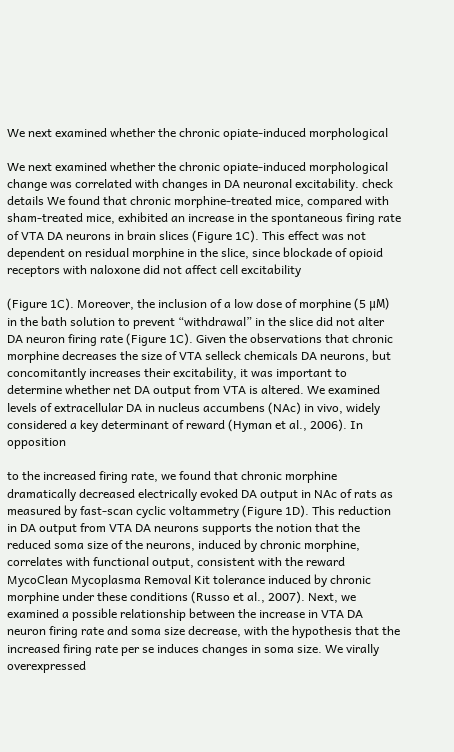We next examined whether the chronic opiate-induced morphological

We next examined whether the chronic opiate-induced morphological change was correlated with changes in DA neuronal excitability. check details We found that chronic morphine-treated mice, compared with sham-treated mice, exhibited an increase in the spontaneous firing rate of VTA DA neurons in brain slices (Figure 1C). This effect was not dependent on residual morphine in the slice, since blockade of opioid receptors with naloxone did not affect cell excitability

(Figure 1C). Moreover, the inclusion of a low dose of morphine (5 μM) in the bath solution to prevent “withdrawal” in the slice did not alter DA neuron firing rate (Figure 1C). Given the observations that chronic morphine decreases the size of VTA selleck chemicals DA neurons, but concomitantly increases their excitability, it was important to determine whether net DA output from VTA is altered. We examined levels of extracellular DA in nucleus accumbens (NAc) in vivo, widely considered a key determinant of reward (Hyman et al., 2006). In opposition

to the increased firing rate, we found that chronic morphine dramatically decreased electrically evoked DA output in NAc of rats as measured by fast-scan cyclic voltammetry (Figure 1D). This reduction in DA output from VTA DA neurons supports the notion that the reduced soma size of the neurons, induced by chronic morphine, correlates with functional output, consistent with the reward MycoClean Mycoplasma Removal Kit tolerance induced by chronic morphine under these conditions (Russo et al., 2007). Next, we examined a possible relationship between the increase in VTA DA neuron firing rate and soma size decrease, with the hypothesis that the increased firing rate per se induces changes in soma size. We virally overexpressed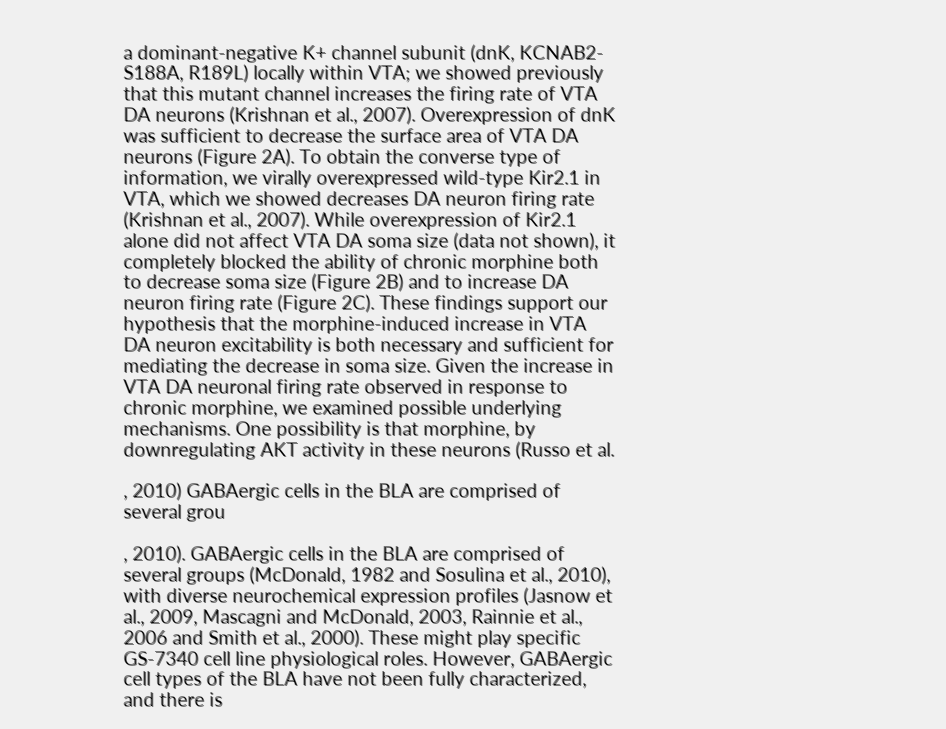a dominant-negative K+ channel subunit (dnK, KCNAB2-S188A, R189L) locally within VTA; we showed previously that this mutant channel increases the firing rate of VTA DA neurons (Krishnan et al., 2007). Overexpression of dnK was sufficient to decrease the surface area of VTA DA neurons (Figure 2A). To obtain the converse type of information, we virally overexpressed wild-type Kir2.1 in VTA, which we showed decreases DA neuron firing rate (Krishnan et al., 2007). While overexpression of Kir2.1 alone did not affect VTA DA soma size (data not shown), it completely blocked the ability of chronic morphine both to decrease soma size (Figure 2B) and to increase DA neuron firing rate (Figure 2C). These findings support our hypothesis that the morphine-induced increase in VTA DA neuron excitability is both necessary and sufficient for mediating the decrease in soma size. Given the increase in VTA DA neuronal firing rate observed in response to chronic morphine, we examined possible underlying mechanisms. One possibility is that morphine, by downregulating AKT activity in these neurons (Russo et al.

, 2010) GABAergic cells in the BLA are comprised of several grou

, 2010). GABAergic cells in the BLA are comprised of several groups (McDonald, 1982 and Sosulina et al., 2010), with diverse neurochemical expression profiles (Jasnow et al., 2009, Mascagni and McDonald, 2003, Rainnie et al., 2006 and Smith et al., 2000). These might play specific GS-7340 cell line physiological roles. However, GABAergic cell types of the BLA have not been fully characterized, and there is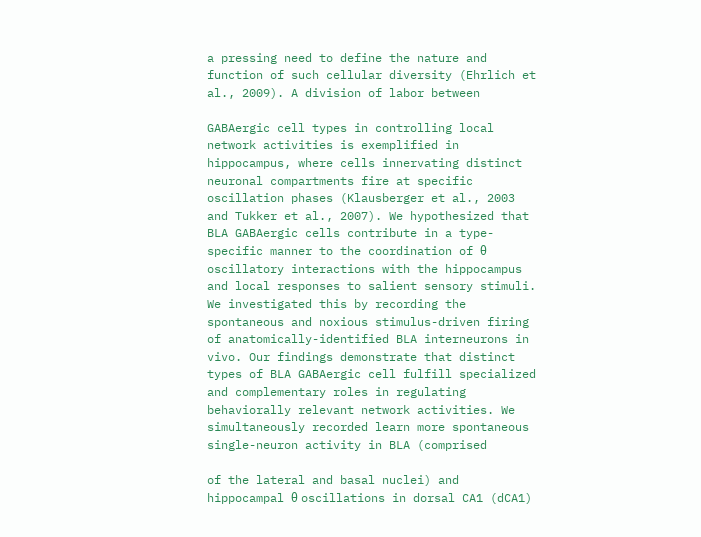a pressing need to define the nature and function of such cellular diversity (Ehrlich et al., 2009). A division of labor between

GABAergic cell types in controlling local network activities is exemplified in hippocampus, where cells innervating distinct neuronal compartments fire at specific oscillation phases (Klausberger et al., 2003 and Tukker et al., 2007). We hypothesized that BLA GABAergic cells contribute in a type-specific manner to the coordination of θ oscillatory interactions with the hippocampus and local responses to salient sensory stimuli. We investigated this by recording the spontaneous and noxious stimulus-driven firing of anatomically-identified BLA interneurons in vivo. Our findings demonstrate that distinct types of BLA GABAergic cell fulfill specialized and complementary roles in regulating behaviorally relevant network activities. We simultaneously recorded learn more spontaneous single-neuron activity in BLA (comprised

of the lateral and basal nuclei) and hippocampal θ oscillations in dorsal CA1 (dCA1)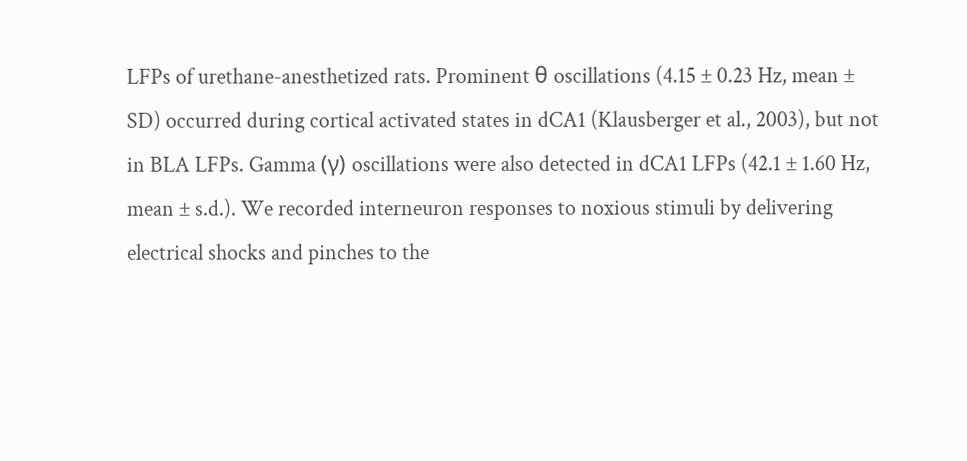LFPs of urethane-anesthetized rats. Prominent θ oscillations (4.15 ± 0.23 Hz, mean ± SD) occurred during cortical activated states in dCA1 (Klausberger et al., 2003), but not in BLA LFPs. Gamma (γ) oscillations were also detected in dCA1 LFPs (42.1 ± 1.60 Hz, mean ± s.d.). We recorded interneuron responses to noxious stimuli by delivering electrical shocks and pinches to the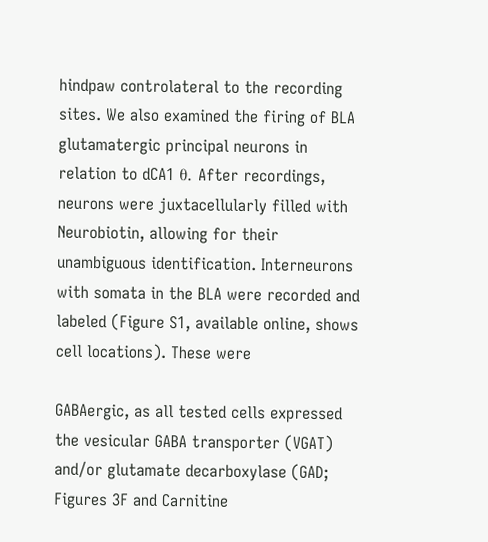hindpaw controlateral to the recording sites. We also examined the firing of BLA glutamatergic principal neurons in relation to dCA1 θ. After recordings, neurons were juxtacellularly filled with Neurobiotin, allowing for their unambiguous identification. Interneurons with somata in the BLA were recorded and labeled (Figure S1, available online, shows cell locations). These were

GABAergic, as all tested cells expressed the vesicular GABA transporter (VGAT) and/or glutamate decarboxylase (GAD; Figures 3F and Carnitine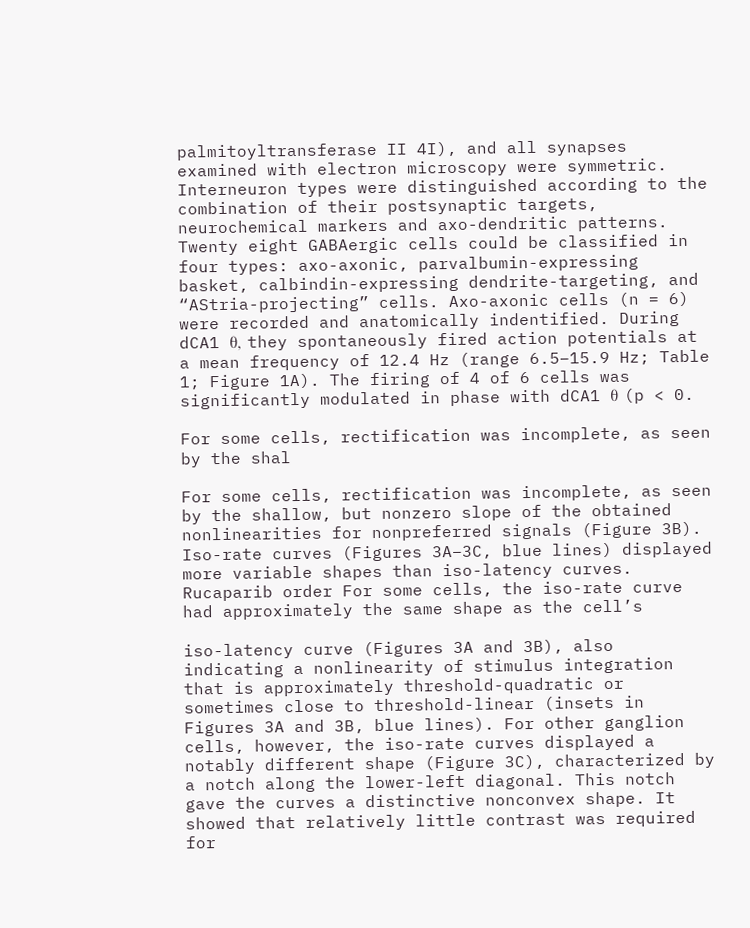palmitoyltransferase II 4I), and all synapses examined with electron microscopy were symmetric. Interneuron types were distinguished according to the combination of their postsynaptic targets, neurochemical markers and axo-dendritic patterns. Twenty eight GABAergic cells could be classified in four types: axo-axonic, parvalbumin-expressing basket, calbindin-expressing dendrite-targeting, and “AStria-projecting” cells. Axo-axonic cells (n = 6) were recorded and anatomically indentified. During dCA1 θ, they spontaneously fired action potentials at a mean frequency of 12.4 Hz (range 6.5–15.9 Hz; Table 1; Figure 1A). The firing of 4 of 6 cells was significantly modulated in phase with dCA1 θ (p < 0.

For some cells, rectification was incomplete, as seen by the shal

For some cells, rectification was incomplete, as seen by the shallow, but nonzero slope of the obtained nonlinearities for nonpreferred signals (Figure 3B). Iso-rate curves (Figures 3A–3C, blue lines) displayed more variable shapes than iso-latency curves. Rucaparib order For some cells, the iso-rate curve had approximately the same shape as the cell’s

iso-latency curve (Figures 3A and 3B), also indicating a nonlinearity of stimulus integration that is approximately threshold-quadratic or sometimes close to threshold-linear (insets in Figures 3A and 3B, blue lines). For other ganglion cells, however, the iso-rate curves displayed a notably different shape (Figure 3C), characterized by a notch along the lower-left diagonal. This notch gave the curves a distinctive nonconvex shape. It showed that relatively little contrast was required for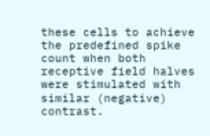these cells to achieve the predefined spike count when both receptive field halves were stimulated with similar (negative) contrast.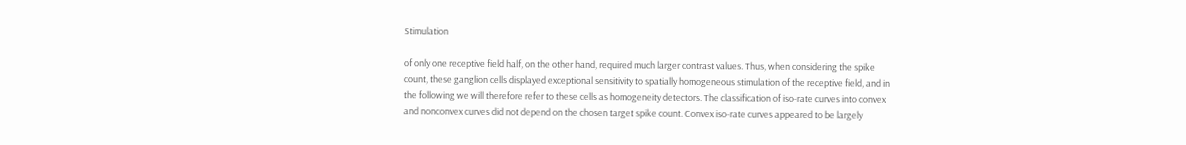Stimulation

of only one receptive field half, on the other hand, required much larger contrast values. Thus, when considering the spike count, these ganglion cells displayed exceptional sensitivity to spatially homogeneous stimulation of the receptive field, and in the following we will therefore refer to these cells as homogeneity detectors. The classification of iso-rate curves into convex and nonconvex curves did not depend on the chosen target spike count. Convex iso-rate curves appeared to be largely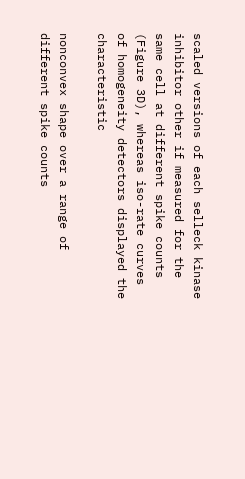scaled versions of each selleck kinase inhibitor other if measured for the same cell at different spike counts (Figure 3D), whereas iso-rate curves of homogeneity detectors displayed the characteristic

nonconvex shape over a range of different spike counts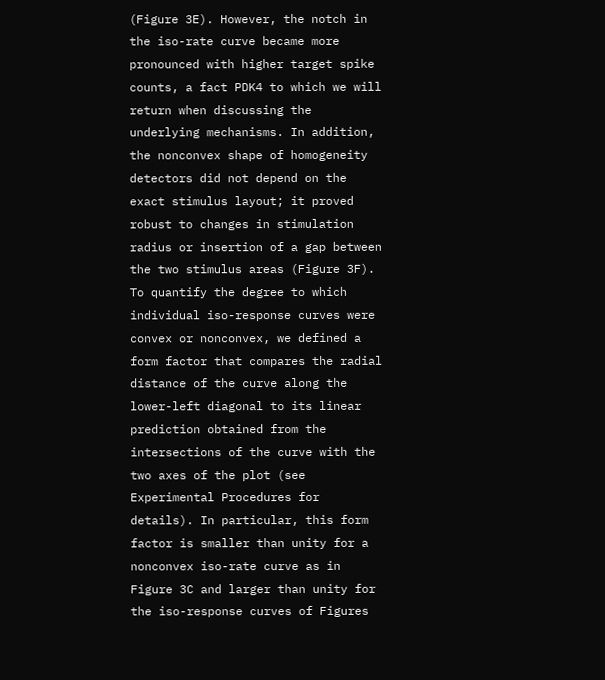(Figure 3E). However, the notch in the iso-rate curve became more pronounced with higher target spike counts, a fact PDK4 to which we will return when discussing the underlying mechanisms. In addition, the nonconvex shape of homogeneity detectors did not depend on the exact stimulus layout; it proved robust to changes in stimulation radius or insertion of a gap between the two stimulus areas (Figure 3F). To quantify the degree to which individual iso-response curves were convex or nonconvex, we defined a form factor that compares the radial distance of the curve along the lower-left diagonal to its linear prediction obtained from the intersections of the curve with the two axes of the plot (see Experimental Procedures for details). In particular, this form factor is smaller than unity for a nonconvex iso-rate curve as in Figure 3C and larger than unity for the iso-response curves of Figures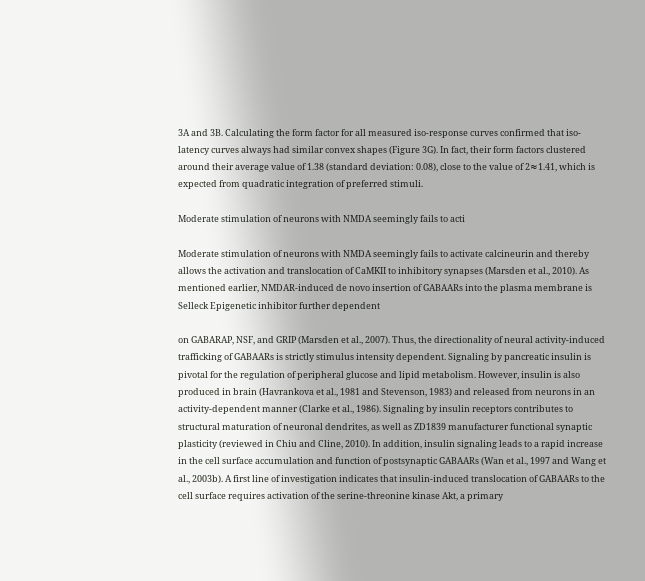3A and 3B. Calculating the form factor for all measured iso-response curves confirmed that iso-latency curves always had similar convex shapes (Figure 3G). In fact, their form factors clustered around their average value of 1.38 (standard deviation: 0.08), close to the value of 2≈1.41, which is expected from quadratic integration of preferred stimuli.

Moderate stimulation of neurons with NMDA seemingly fails to acti

Moderate stimulation of neurons with NMDA seemingly fails to activate calcineurin and thereby allows the activation and translocation of CaMKII to inhibitory synapses (Marsden et al., 2010). As mentioned earlier, NMDAR-induced de novo insertion of GABAARs into the plasma membrane is Selleck Epigenetic inhibitor further dependent

on GABARAP, NSF, and GRIP (Marsden et al., 2007). Thus, the directionality of neural activity-induced trafficking of GABAARs is strictly stimulus intensity dependent. Signaling by pancreatic insulin is pivotal for the regulation of peripheral glucose and lipid metabolism. However, insulin is also produced in brain (Havrankova et al., 1981 and Stevenson, 1983) and released from neurons in an activity-dependent manner (Clarke et al., 1986). Signaling by insulin receptors contributes to structural maturation of neuronal dendrites, as well as ZD1839 manufacturer functional synaptic plasticity (reviewed in Chiu and Cline, 2010). In addition, insulin signaling leads to a rapid increase in the cell surface accumulation and function of postsynaptic GABAARs (Wan et al., 1997 and Wang et al., 2003b). A first line of investigation indicates that insulin-induced translocation of GABAARs to the cell surface requires activation of the serine-threonine kinase Akt, a primary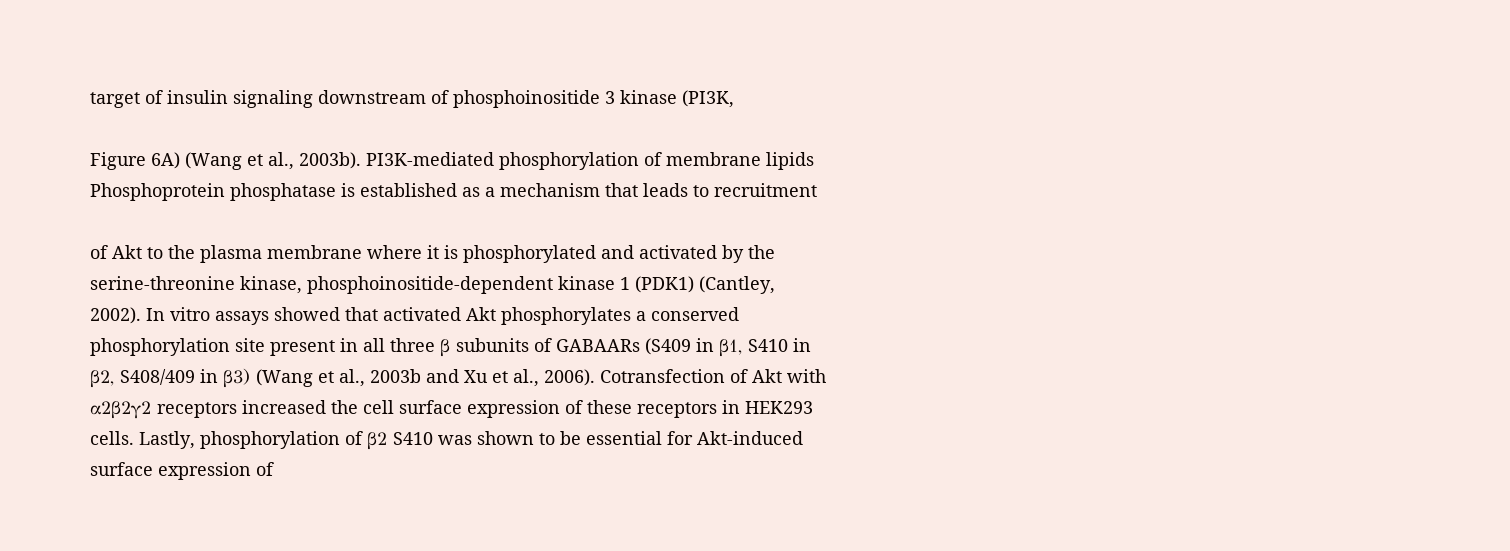target of insulin signaling downstream of phosphoinositide 3 kinase (PI3K,

Figure 6A) (Wang et al., 2003b). PI3K-mediated phosphorylation of membrane lipids Phosphoprotein phosphatase is established as a mechanism that leads to recruitment

of Akt to the plasma membrane where it is phosphorylated and activated by the serine-threonine kinase, phosphoinositide-dependent kinase 1 (PDK1) (Cantley, 2002). In vitro assays showed that activated Akt phosphorylates a conserved phosphorylation site present in all three β subunits of GABAARs (S409 in β1, S410 in β2, S408/409 in β3) (Wang et al., 2003b and Xu et al., 2006). Cotransfection of Akt with α2β2γ2 receptors increased the cell surface expression of these receptors in HEK293 cells. Lastly, phosphorylation of β2 S410 was shown to be essential for Akt-induced surface expression of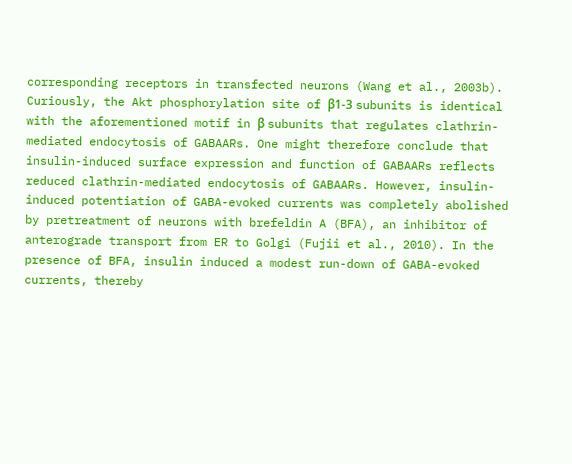corresponding receptors in transfected neurons (Wang et al., 2003b). Curiously, the Akt phosphorylation site of β1-3 subunits is identical with the aforementioned motif in β subunits that regulates clathrin-mediated endocytosis of GABAARs. One might therefore conclude that insulin-induced surface expression and function of GABAARs reflects reduced clathrin-mediated endocytosis of GABAARs. However, insulin-induced potentiation of GABA-evoked currents was completely abolished by pretreatment of neurons with brefeldin A (BFA), an inhibitor of anterograde transport from ER to Golgi (Fujii et al., 2010). In the presence of BFA, insulin induced a modest run-down of GABA-evoked currents, thereby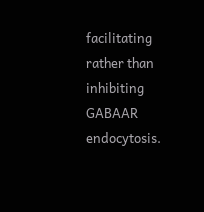facilitating rather than inhibiting GABAAR endocytosis.